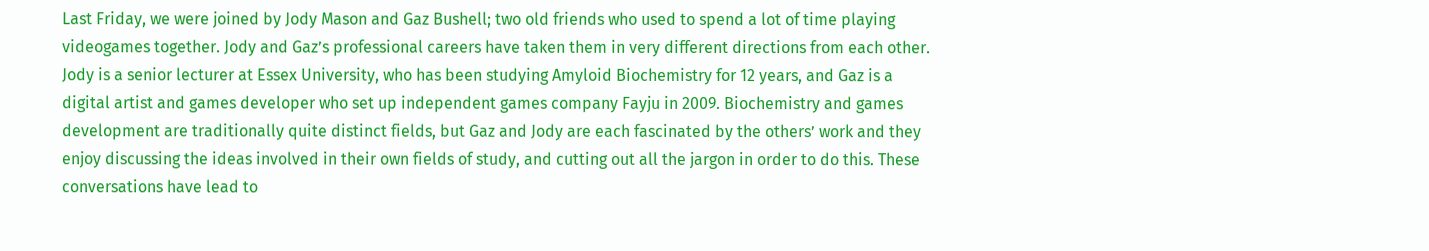Last Friday, we were joined by Jody Mason and Gaz Bushell; two old friends who used to spend a lot of time playing videogames together. Jody and Gaz’s professional careers have taken them in very different directions from each other. Jody is a senior lecturer at Essex University, who has been studying Amyloid Biochemistry for 12 years, and Gaz is a digital artist and games developer who set up independent games company Fayju in 2009. Biochemistry and games development are traditionally quite distinct fields, but Gaz and Jody are each fascinated by the others’ work and they enjoy discussing the ideas involved in their own fields of study, and cutting out all the jargon in order to do this. These conversations have lead to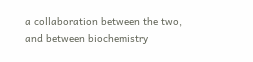a collaboration between the two, and between biochemistry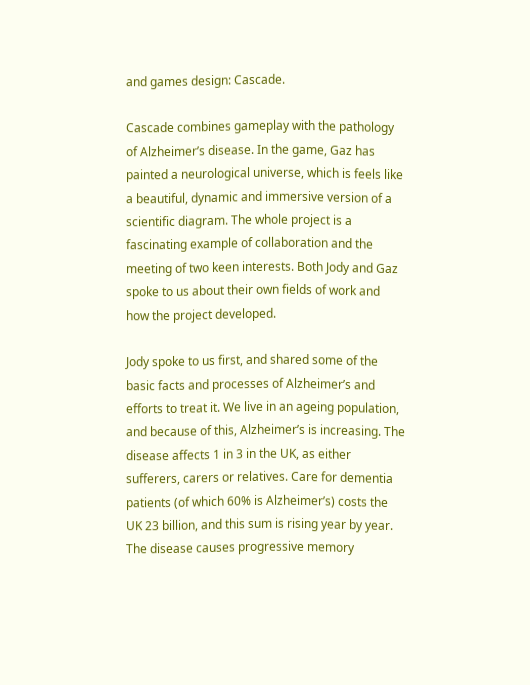and games design: Cascade.

Cascade combines gameplay with the pathology of Alzheimer’s disease. In the game, Gaz has painted a neurological universe, which is feels like a beautiful, dynamic and immersive version of a scientific diagram. The whole project is a fascinating example of collaboration and the meeting of two keen interests. Both Jody and Gaz spoke to us about their own fields of work and how the project developed.

Jody spoke to us first, and shared some of the basic facts and processes of Alzheimer’s and efforts to treat it. We live in an ageing population, and because of this, Alzheimer’s is increasing. The disease affects 1 in 3 in the UK, as either sufferers, carers or relatives. Care for dementia patients (of which 60% is Alzheimer’s) costs the UK 23 billion, and this sum is rising year by year. The disease causes progressive memory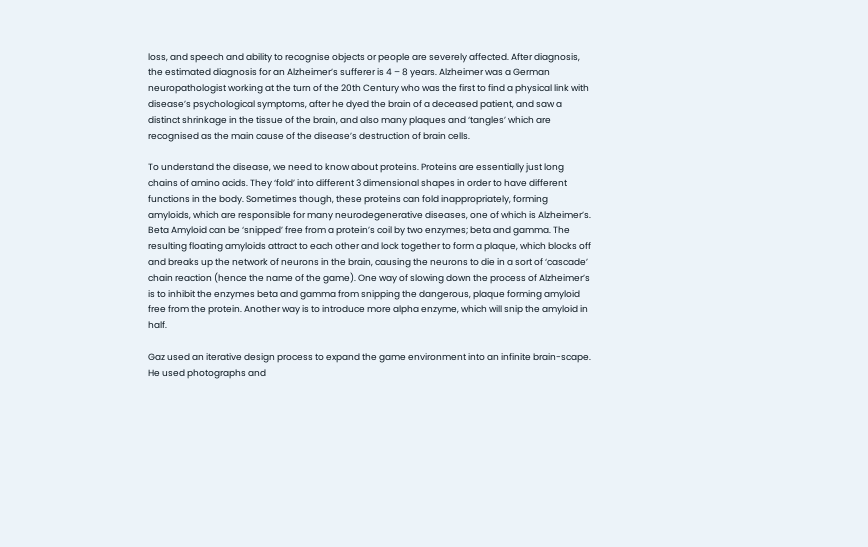loss, and speech and ability to recognise objects or people are severely affected. After diagnosis, the estimated diagnosis for an Alzheimer’s sufferer is 4 – 8 years. Alzheimer was a German neuropathologist working at the turn of the 20th Century who was the first to find a physical link with disease’s psychological symptoms, after he dyed the brain of a deceased patient, and saw a distinct shrinkage in the tissue of the brain, and also many plaques and ‘tangles’ which are recognised as the main cause of the disease’s destruction of brain cells.

To understand the disease, we need to know about proteins. Proteins are essentially just long chains of amino acids. They ‘fold’ into different 3 dimensional shapes in order to have different functions in the body. Sometimes though, these proteins can fold inappropriately, forming amyloids, which are responsible for many neurodegenerative diseases, one of which is Alzheimer’s. Beta Amyloid can be ‘snipped’ free from a protein’s coil by two enzymes; beta and gamma. The resulting floating amyloids attract to each other and lock together to form a plaque, which blocks off and breaks up the network of neurons in the brain, causing the neurons to die in a sort of ‘cascade’ chain reaction (hence the name of the game). One way of slowing down the process of Alzheimer’s is to inhibit the enzymes beta and gamma from snipping the dangerous, plaque forming amyloid free from the protein. Another way is to introduce more alpha enzyme, which will snip the amyloid in half.

Gaz used an iterative design process to expand the game environment into an infinite brain-scape. He used photographs and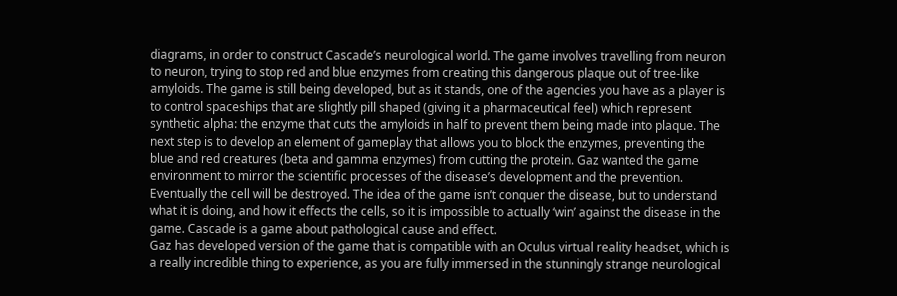diagrams, in order to construct Cascade’s neurological world. The game involves travelling from neuron to neuron, trying to stop red and blue enzymes from creating this dangerous plaque out of tree-like amyloids. The game is still being developed, but as it stands, one of the agencies you have as a player is to control spaceships that are slightly pill shaped (giving it a pharmaceutical feel) which represent synthetic alpha: the enzyme that cuts the amyloids in half to prevent them being made into plaque. The next step is to develop an element of gameplay that allows you to block the enzymes, preventing the blue and red creatures (beta and gamma enzymes) from cutting the protein. Gaz wanted the game environment to mirror the scientific processes of the disease’s development and the prevention. Eventually the cell will be destroyed. The idea of the game isn’t conquer the disease, but to understand what it is doing, and how it effects the cells, so it is impossible to actually ‘win’ against the disease in the game. Cascade is a game about pathological cause and effect.
Gaz has developed version of the game that is compatible with an Oculus virtual reality headset, which is a really incredible thing to experience, as you are fully immersed in the stunningly strange neurological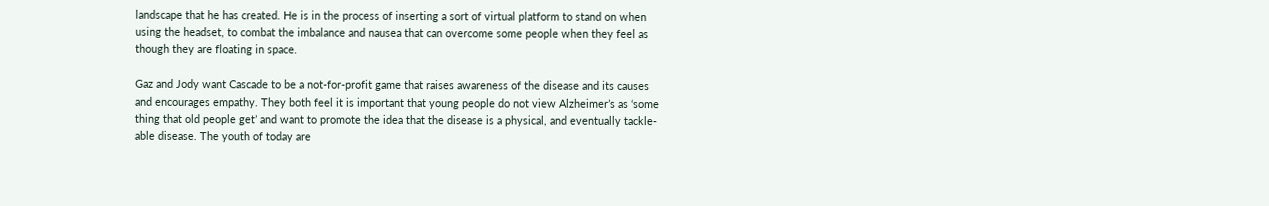landscape that he has created. He is in the process of inserting a sort of virtual platform to stand on when using the headset, to combat the imbalance and nausea that can overcome some people when they feel as though they are floating in space.

Gaz and Jody want Cascade to be a not-for-profit game that raises awareness of the disease and its causes and encourages empathy. They both feel it is important that young people do not view Alzheimer’s as ‘some thing that old people get’ and want to promote the idea that the disease is a physical, and eventually tackle-able disease. The youth of today are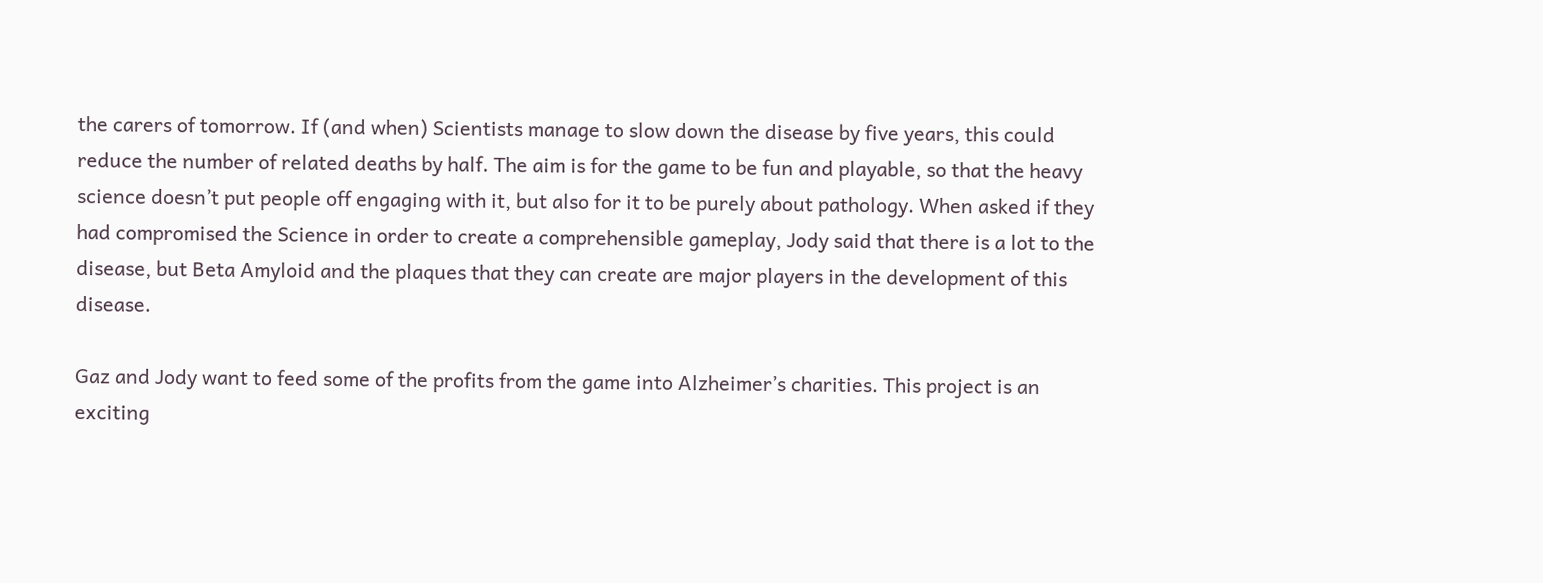the carers of tomorrow. If (and when) Scientists manage to slow down the disease by five years, this could reduce the number of related deaths by half. The aim is for the game to be fun and playable, so that the heavy science doesn’t put people off engaging with it, but also for it to be purely about pathology. When asked if they had compromised the Science in order to create a comprehensible gameplay, Jody said that there is a lot to the disease, but Beta Amyloid and the plaques that they can create are major players in the development of this disease.

Gaz and Jody want to feed some of the profits from the game into Alzheimer’s charities. This project is an exciting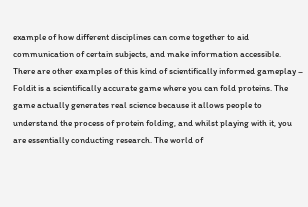example of how different disciplines can come together to aid communication of certain subjects, and make information accessible. There are other examples of this kind of scientifically informed gameplay – Foldit is a scientifically accurate game where you can fold proteins. The game actually generates real science because it allows people to understand the process of protein folding, and whilst playing with it, you are essentially conducting research. The world of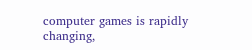computer games is rapidly changing,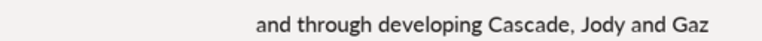and through developing Cascade, Jody and Gaz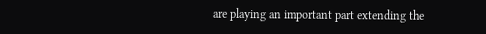are playing an important part extending the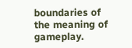boundaries of the meaning of gameplay.